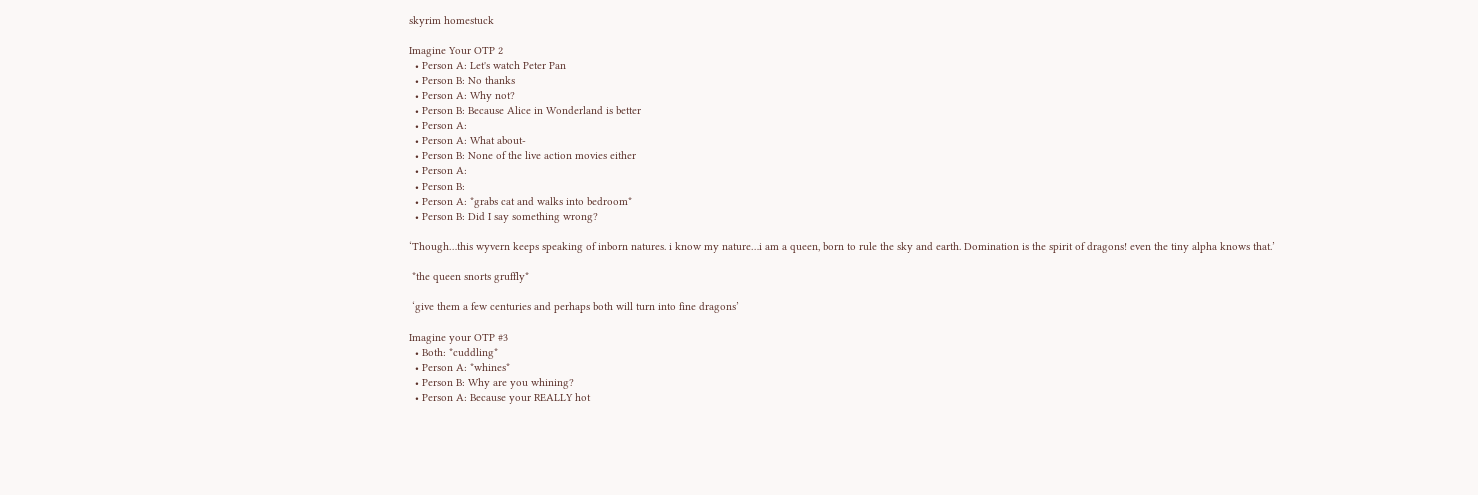skyrim homestuck

Imagine Your OTP 2
  • Person A: Let's watch Peter Pan
  • Person B: No thanks
  • Person A: Why not?
  • Person B: Because Alice in Wonderland is better
  • Person A:
  • Person A: What about-
  • Person B: None of the live action movies either
  • Person A:
  • Person B:
  • Person A: *grabs cat and walks into bedroom*
  • Person B: Did I say something wrong?

‘Though…this wyvern keeps speaking of inborn natures. i know my nature…i am a queen, born to rule the sky and earth. Domination is the spirit of dragons! even the tiny alpha knows that.’

 *the queen snorts gruffly*

 ‘give them a few centuries and perhaps both will turn into fine dragons’

Imagine your OTP #3
  • Both: *cuddling*
  • Person A: *whines*
  • Person B: Why are you whining?
  • Person A: Because your REALLY hot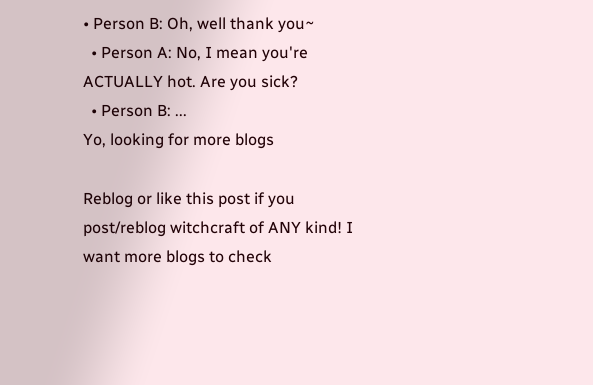• Person B: Oh, well thank you~
  • Person A: No, I mean you're ACTUALLY hot. Are you sick?
  • Person B: ...
Yo, looking for more blogs

Reblog or like this post if you post/reblog witchcraft of ANY kind! I want more blogs to check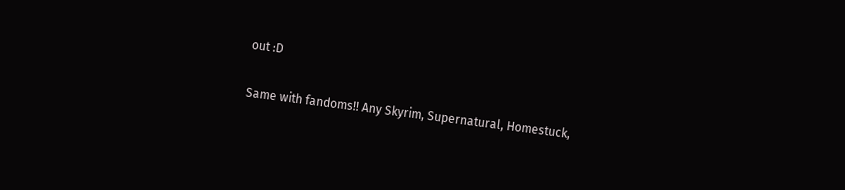out :D

Same with fandoms!! Any Skyrim, Supernatural, Homestuck,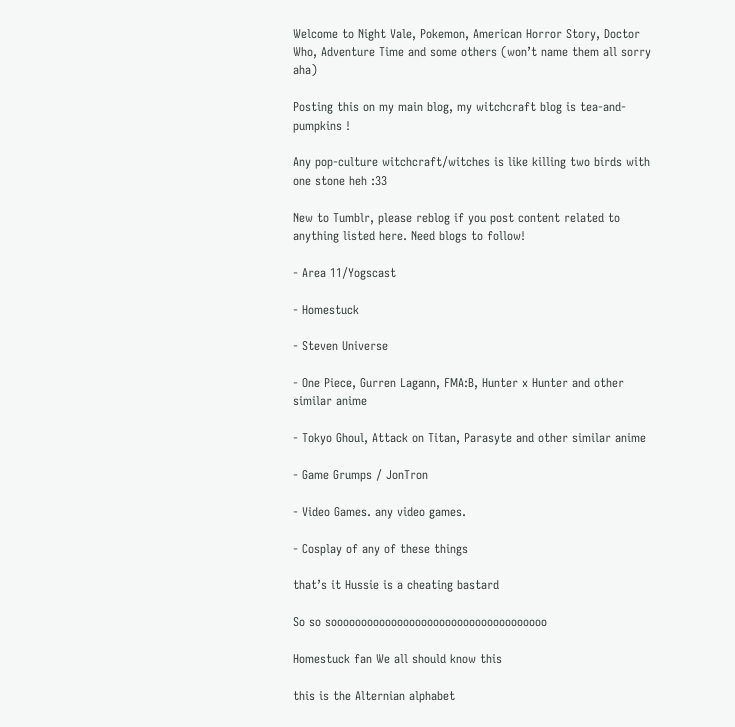Welcome to Night Vale, Pokemon, American Horror Story, Doctor Who, Adventure Time and some others (won’t name them all sorry aha)

Posting this on my main blog, my witchcraft blog is tea-and-pumpkins !

Any pop-culture witchcraft/witches is like killing two birds with one stone heh :33

New to Tumblr, please reblog if you post content related to anything listed here. Need blogs to follow!

- Area 11/Yogscast

- Homestuck

- Steven Universe

- One Piece, Gurren Lagann, FMA:B, Hunter x Hunter and other similar anime

- Tokyo Ghoul, Attack on Titan, Parasyte and other similar anime

- Game Grumps / JonTron

- Video Games. any video games.

- Cosplay of any of these things

that’s it Hussie is a cheating bastard

So so soooooooooooooooooooooooooooooooooooo

Homestuck fan We all should know this

this is the Alternian alphabet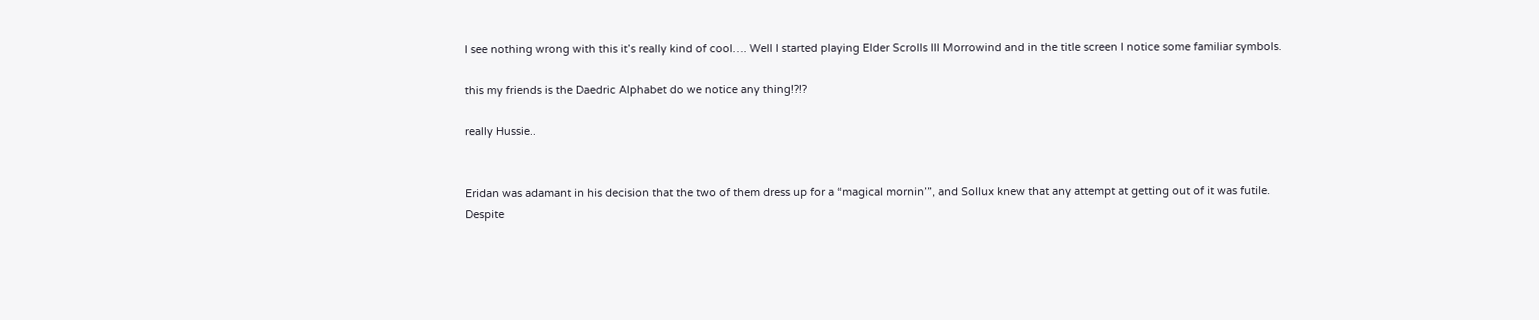I see nothing wrong with this it’s really kind of cool…. Well I started playing Elder Scrolls III Morrowind and in the title screen I notice some familiar symbols.

this my friends is the Daedric Alphabet do we notice any thing!?!?

really Hussie..


Eridan was adamant in his decision that the two of them dress up for a “magical mornin’”, and Sollux knew that any attempt at getting out of it was futile.
Despite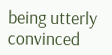being utterly convinced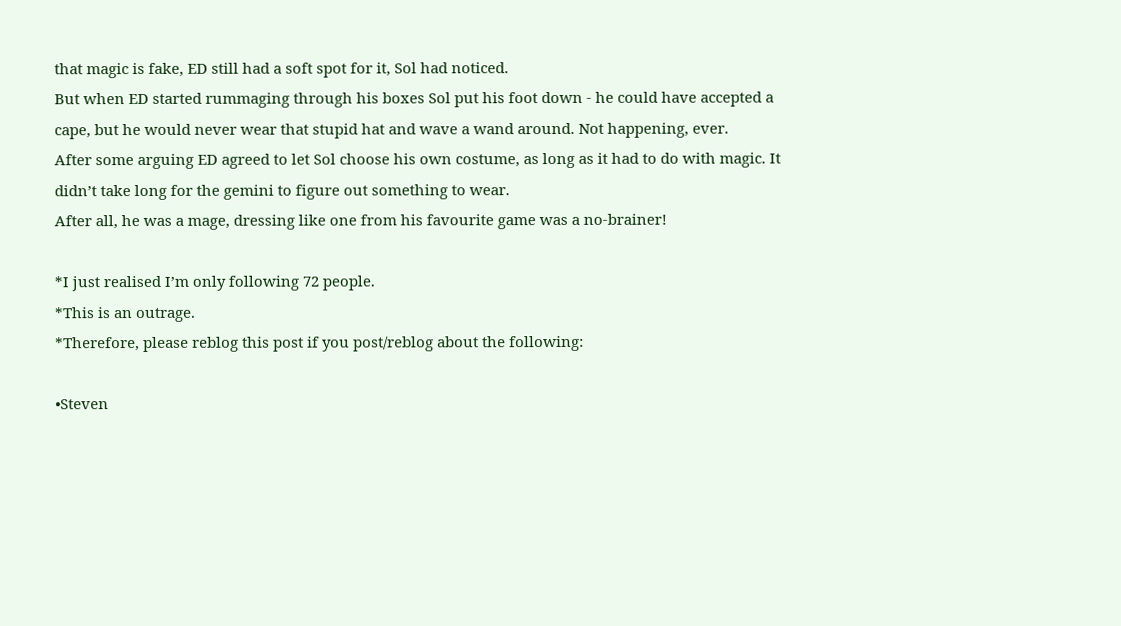that magic is fake, ED still had a soft spot for it, Sol had noticed.
But when ED started rummaging through his boxes Sol put his foot down - he could have accepted a cape, but he would never wear that stupid hat and wave a wand around. Not happening, ever.
After some arguing ED agreed to let Sol choose his own costume, as long as it had to do with magic. It didn’t take long for the gemini to figure out something to wear.
After all, he was a mage, dressing like one from his favourite game was a no-brainer!

*I just realised I’m only following 72 people.
*This is an outrage.
*Therefore, please reblog this post if you post/reblog about the following:

•Steven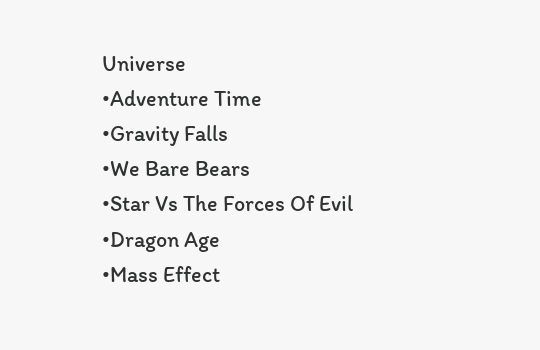Universe
•Adventure Time
•Gravity Falls
•We Bare Bears
•Star Vs The Forces Of Evil
•Dragon Age
•Mass Effect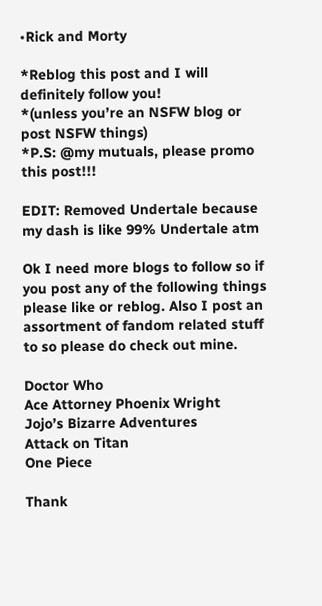•Rick and Morty

*Reblog this post and I will definitely follow you!
*(unless you’re an NSFW blog or post NSFW things)
*P.S: @my mutuals, please promo this post!!!

EDIT: Removed Undertale because my dash is like 99% Undertale atm

Ok I need more blogs to follow so if you post any of the following things please like or reblog. Also I post an assortment of fandom related stuff to so please do check out mine.

Doctor Who
Ace Attorney Phoenix Wright
Jojo’s Bizarre Adventures
Attack on Titan
One Piece

Thank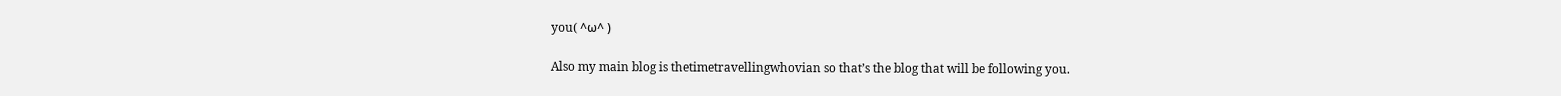you( ^ω^ )

Also my main blog is thetimetravellingwhovian so that’s the blog that will be following you.